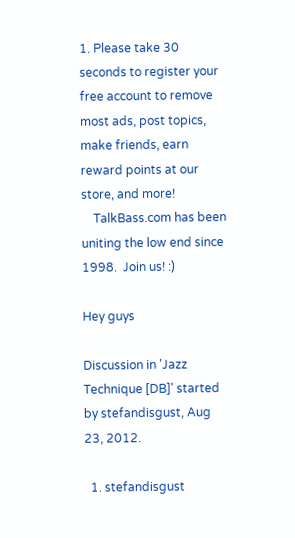1. Please take 30 seconds to register your free account to remove most ads, post topics, make friends, earn reward points at our store, and more!
    TalkBass.com has been uniting the low end since 1998.  Join us! :)

Hey guys

Discussion in 'Jazz Technique [DB]' started by stefandisgust, Aug 23, 2012.

  1. stefandisgust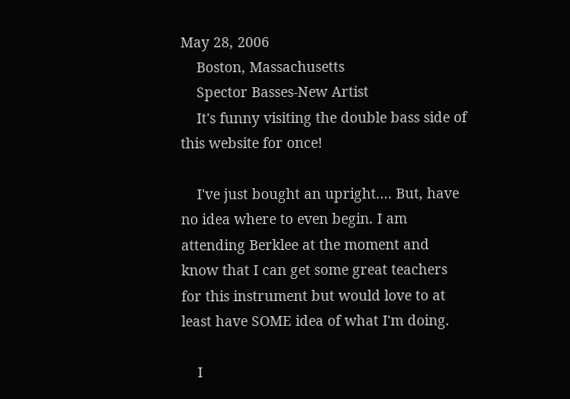May 28, 2006
    Boston, Massachusetts
    Spector Basses-New Artist
    It's funny visiting the double bass side of this website for once!

    I've just bought an upright.... But, have no idea where to even begin. I am attending Berklee at the moment and know that I can get some great teachers for this instrument but would love to at least have SOME idea of what I'm doing.

    I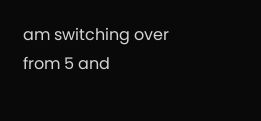am switching over from 5 and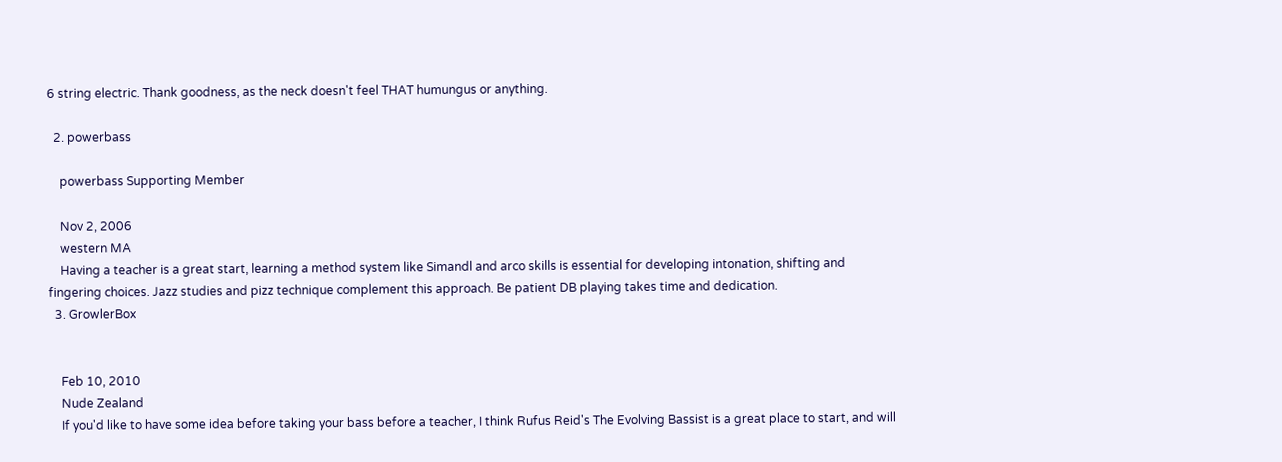6 string electric. Thank goodness, as the neck doesn't feel THAT humungus or anything.

  2. powerbass

    powerbass Supporting Member

    Nov 2, 2006
    western MA
    Having a teacher is a great start, learning a method system like Simandl and arco skills is essential for developing intonation, shifting and fingering choices. Jazz studies and pizz technique complement this approach. Be patient DB playing takes time and dedication.
  3. GrowlerBox


    Feb 10, 2010
    Nude Zealand
    If you'd like to have some idea before taking your bass before a teacher, I think Rufus Reid's The Evolving Bassist is a great place to start, and will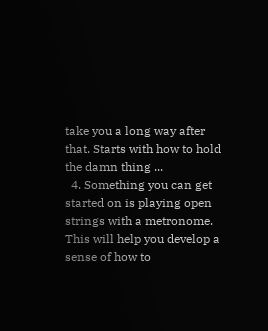take you a long way after that. Starts with how to hold the damn thing ...
  4. Something you can get started on is playing open strings with a metronome. This will help you develop a sense of how to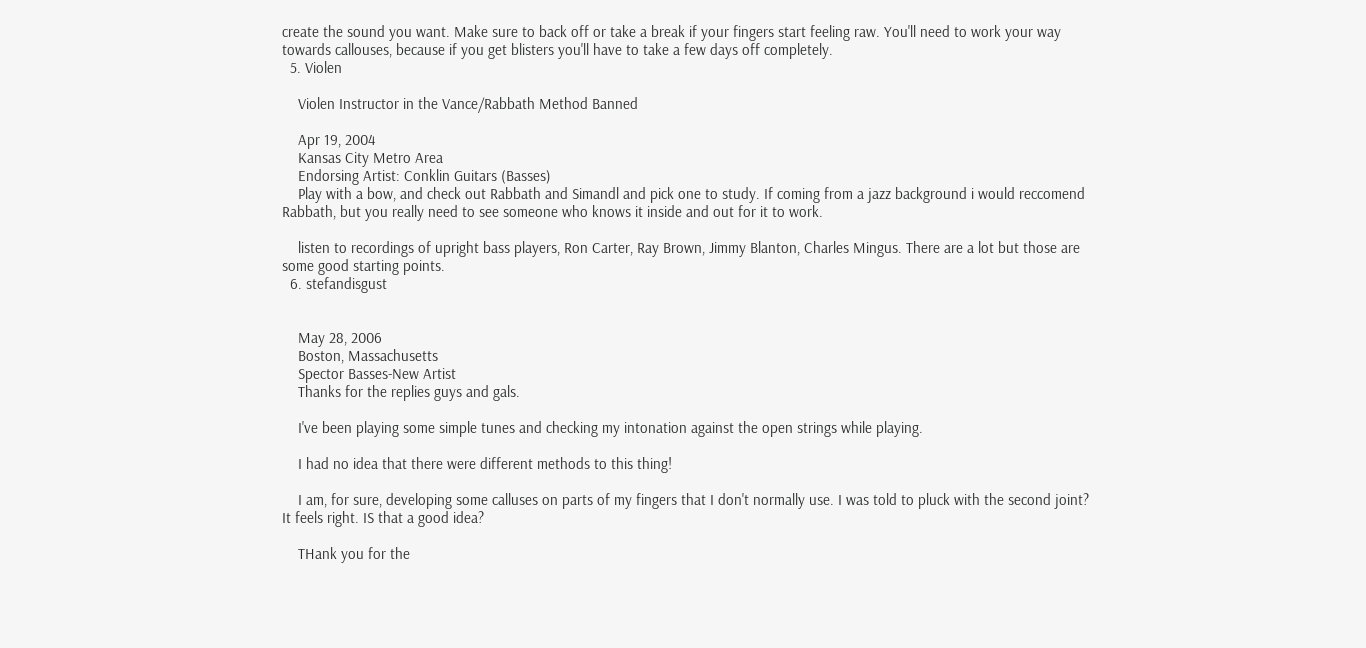create the sound you want. Make sure to back off or take a break if your fingers start feeling raw. You'll need to work your way towards callouses, because if you get blisters you'll have to take a few days off completely.
  5. Violen

    Violen Instructor in the Vance/Rabbath Method Banned

    Apr 19, 2004
    Kansas City Metro Area
    Endorsing Artist: Conklin Guitars (Basses)
    Play with a bow, and check out Rabbath and Simandl and pick one to study. If coming from a jazz background i would reccomend Rabbath, but you really need to see someone who knows it inside and out for it to work.

    listen to recordings of upright bass players, Ron Carter, Ray Brown, Jimmy Blanton, Charles Mingus. There are a lot but those are some good starting points.
  6. stefandisgust


    May 28, 2006
    Boston, Massachusetts
    Spector Basses-New Artist
    Thanks for the replies guys and gals.

    I've been playing some simple tunes and checking my intonation against the open strings while playing.

    I had no idea that there were different methods to this thing!

    I am, for sure, developing some calluses on parts of my fingers that I don't normally use. I was told to pluck with the second joint? It feels right. IS that a good idea?

    THank you for the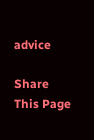advice

Share This Page